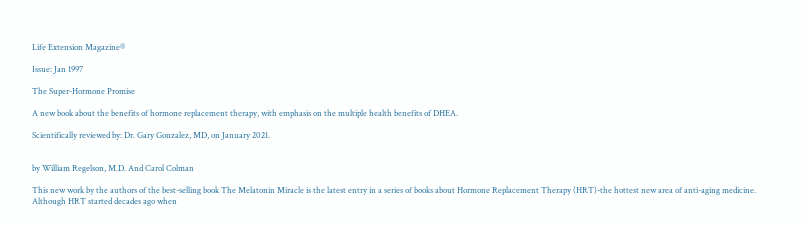Life Extension Magazine®

Issue: Jan 1997

The Super-Hormone Promise

A new book about the benefits of hormone replacement therapy, with emphasis on the multiple health benefits of DHEA.

Scientifically reviewed by: Dr. Gary Gonzalez, MD, on January 2021.


by William Regelson, M.D. And Carol Colman

This new work by the authors of the best-selling book The Melatonin Miracle is the latest entry in a series of books about Hormone Replacement Therapy (HRT)-the hottest new area of anti-aging medicine. Although HRT started decades ago when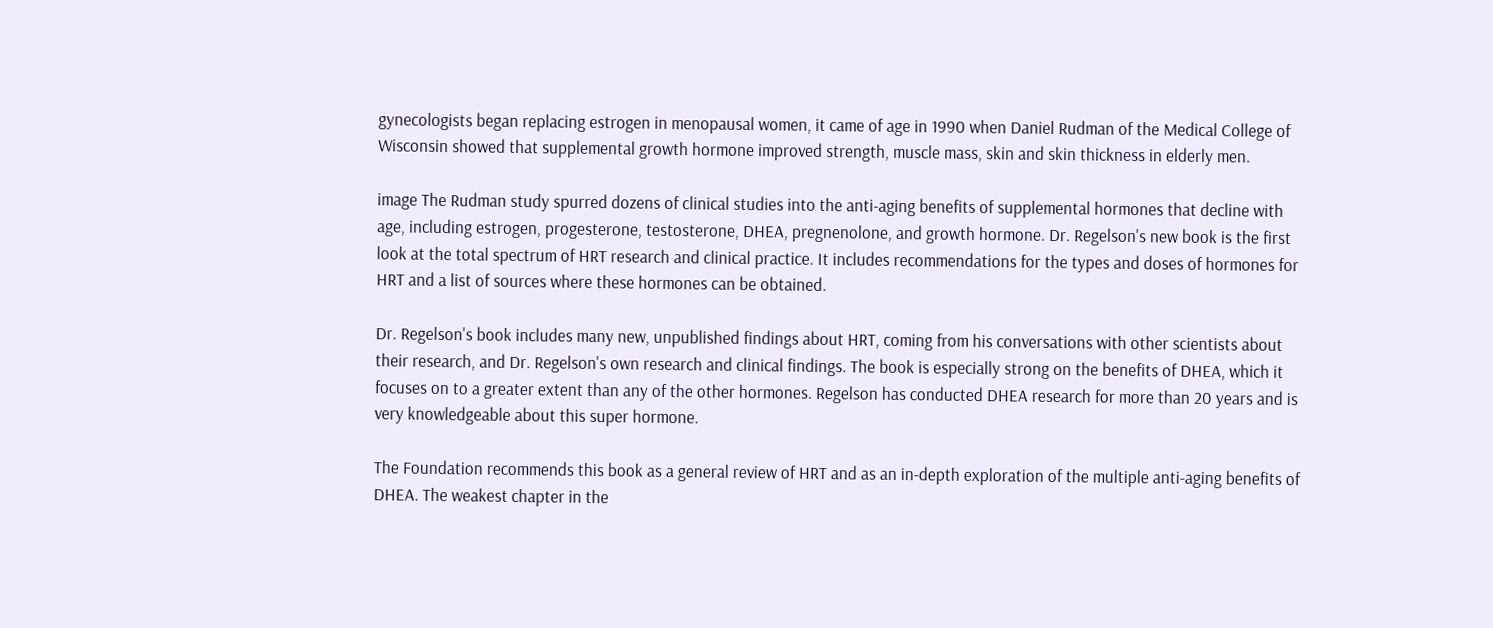gynecologists began replacing estrogen in menopausal women, it came of age in 1990 when Daniel Rudman of the Medical College of Wisconsin showed that supplemental growth hormone improved strength, muscle mass, skin and skin thickness in elderly men.

image The Rudman study spurred dozens of clinical studies into the anti-aging benefits of supplemental hormones that decline with age, including estrogen, progesterone, testosterone, DHEA, pregnenolone, and growth hormone. Dr. Regelson's new book is the first look at the total spectrum of HRT research and clinical practice. It includes recommendations for the types and doses of hormones for HRT and a list of sources where these hormones can be obtained.

Dr. Regelson's book includes many new, unpublished findings about HRT, coming from his conversations with other scientists about their research, and Dr. Regelson's own research and clinical findings. The book is especially strong on the benefits of DHEA, which it focuses on to a greater extent than any of the other hormones. Regelson has conducted DHEA research for more than 20 years and is very knowledgeable about this super hormone.

The Foundation recommends this book as a general review of HRT and as an in-depth exploration of the multiple anti-aging benefits of DHEA. The weakest chapter in the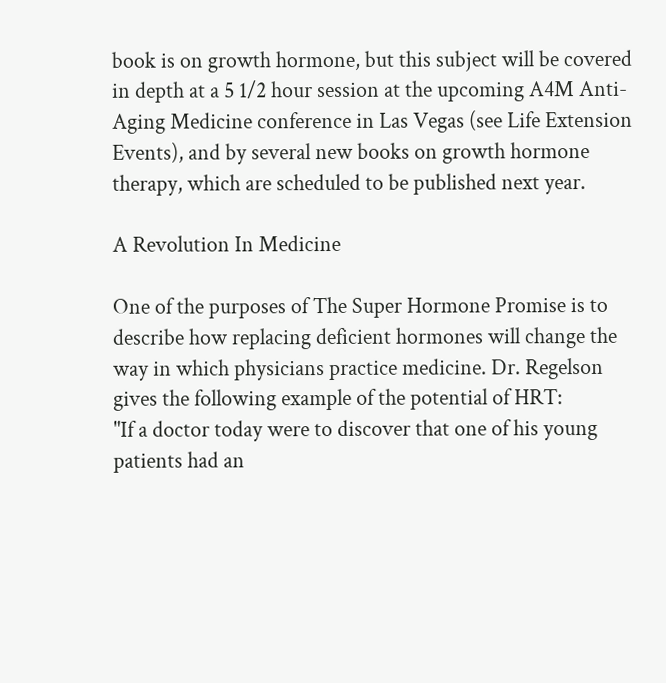book is on growth hormone, but this subject will be covered in depth at a 5 1/2 hour session at the upcoming A4M Anti-Aging Medicine conference in Las Vegas (see Life Extension Events), and by several new books on growth hormone therapy, which are scheduled to be published next year.

A Revolution In Medicine

One of the purposes of The Super Hormone Promise is to describe how replacing deficient hormones will change the way in which physicians practice medicine. Dr. Regelson gives the following example of the potential of HRT:
"If a doctor today were to discover that one of his young patients had an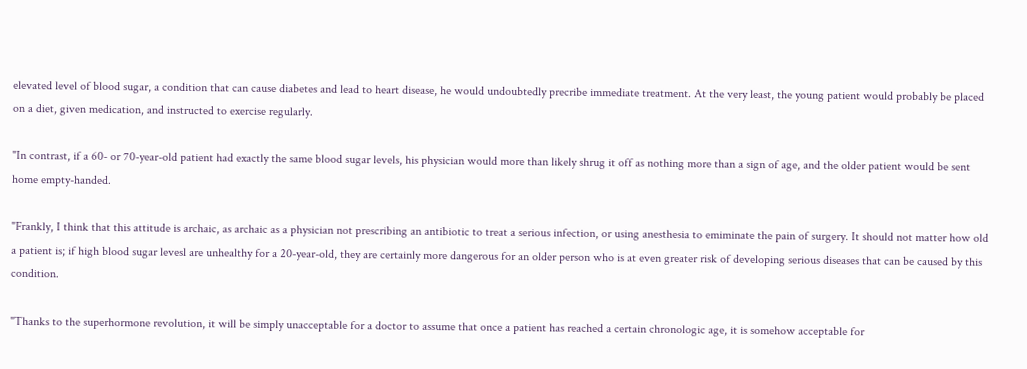elevated level of blood sugar, a condition that can cause diabetes and lead to heart disease, he would undoubtedly precribe immediate treatment. At the very least, the young patient would probably be placed on a diet, given medication, and instructed to exercise regularly.

"In contrast, if a 60- or 70-year-old patient had exactly the same blood sugar levels, his physician would more than likely shrug it off as nothing more than a sign of age, and the older patient would be sent home empty-handed.

"Frankly, I think that this attitude is archaic, as archaic as a physician not prescribing an antibiotic to treat a serious infection, or using anesthesia to emiminate the pain of surgery. It should not matter how old a patient is; if high blood sugar levesl are unhealthy for a 20-year-old, they are certainly more dangerous for an older person who is at even greater risk of developing serious diseases that can be caused by this condition.

"Thanks to the superhormone revolution, it will be simply unacceptable for a doctor to assume that once a patient has reached a certain chronologic age, it is somehow acceptable for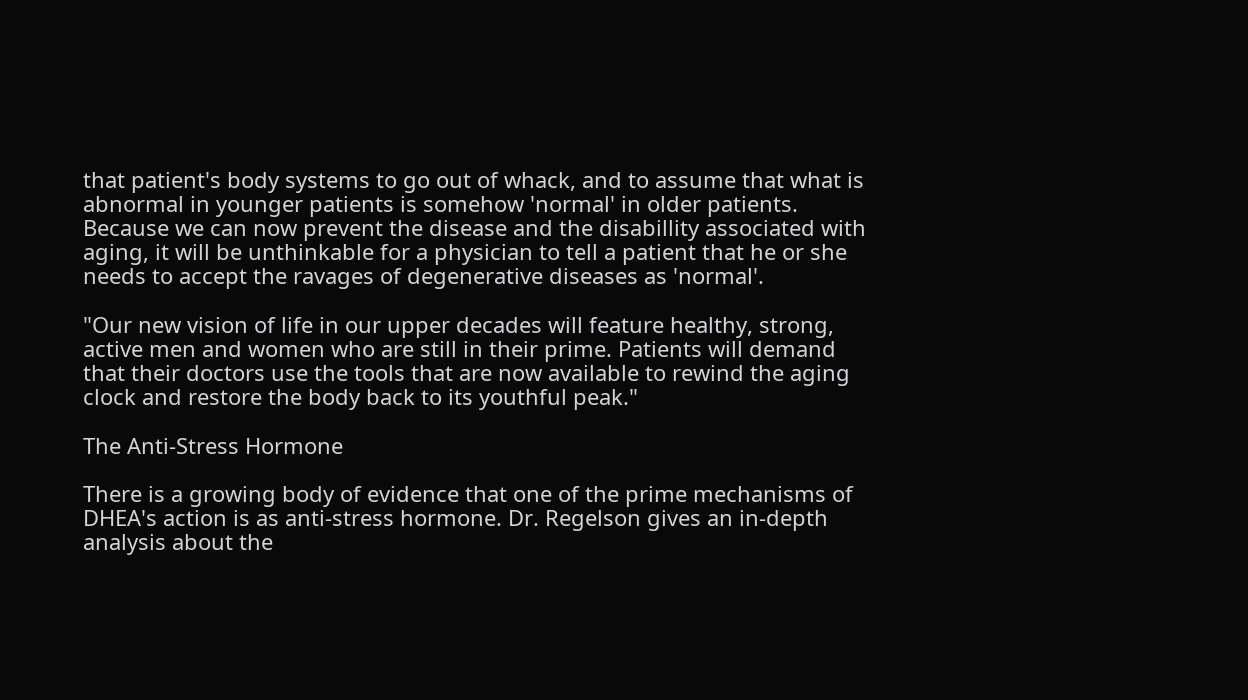that patient's body systems to go out of whack, and to assume that what is abnormal in younger patients is somehow 'normal' in older patients. Because we can now prevent the disease and the disabillity associated with aging, it will be unthinkable for a physician to tell a patient that he or she needs to accept the ravages of degenerative diseases as 'normal'.

"Our new vision of life in our upper decades will feature healthy, strong, active men and women who are still in their prime. Patients will demand that their doctors use the tools that are now available to rewind the aging clock and restore the body back to its youthful peak."

The Anti-Stress Hormone

There is a growing body of evidence that one of the prime mechanisms of DHEA's action is as anti-stress hormone. Dr. Regelson gives an in-depth analysis about the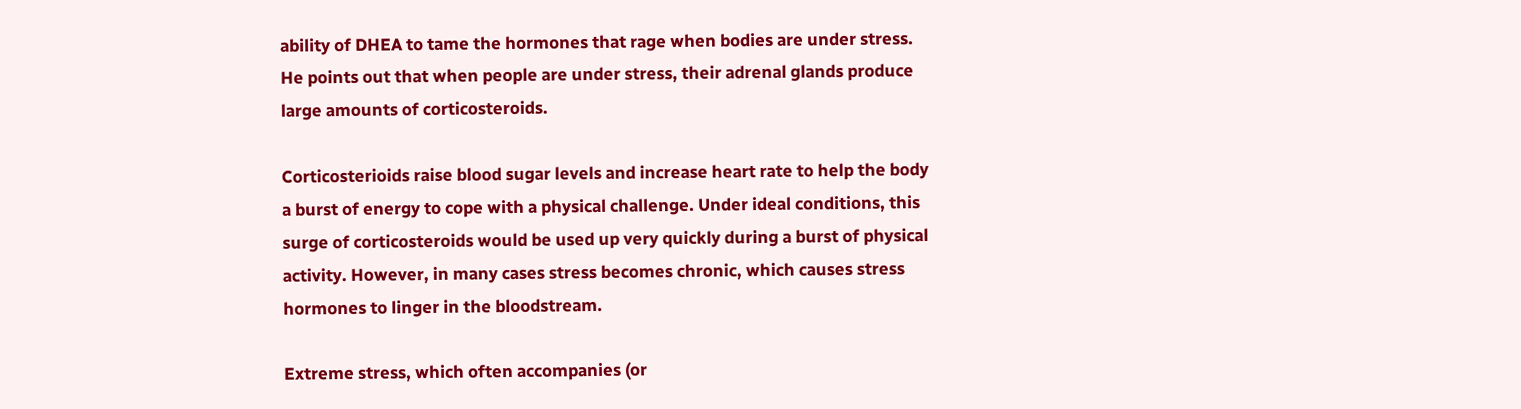ability of DHEA to tame the hormones that rage when bodies are under stress. He points out that when people are under stress, their adrenal glands produce large amounts of corticosteroids.

Corticosterioids raise blood sugar levels and increase heart rate to help the body a burst of energy to cope with a physical challenge. Under ideal conditions, this surge of corticosteroids would be used up very quickly during a burst of physical activity. However, in many cases stress becomes chronic, which causes stress hormones to linger in the bloodstream.

Extreme stress, which often accompanies (or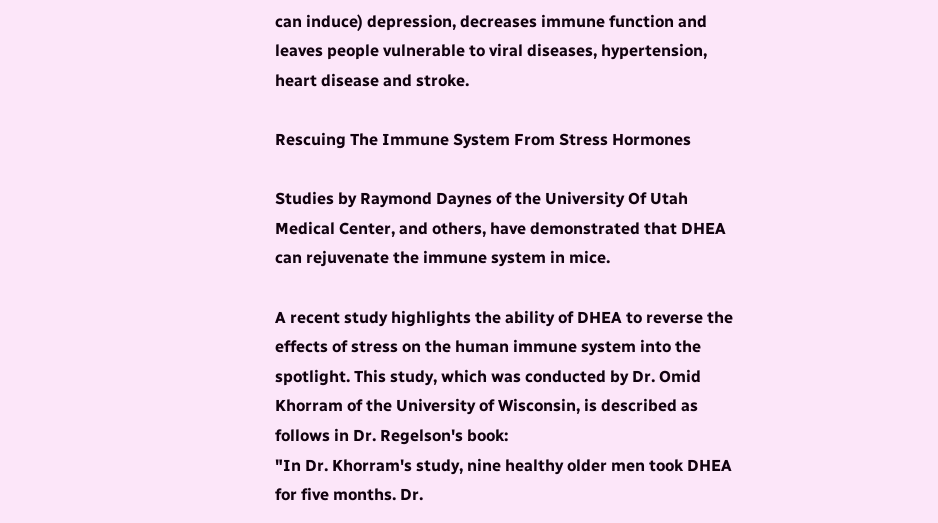can induce) depression, decreases immune function and leaves people vulnerable to viral diseases, hypertension, heart disease and stroke.

Rescuing The Immune System From Stress Hormones

Studies by Raymond Daynes of the University Of Utah Medical Center, and others, have demonstrated that DHEA can rejuvenate the immune system in mice.

A recent study highlights the ability of DHEA to reverse the effects of stress on the human immune system into the spotlight. This study, which was conducted by Dr. Omid Khorram of the University of Wisconsin, is described as follows in Dr. Regelson's book:
"In Dr. Khorram's study, nine healthy older men took DHEA for five months. Dr.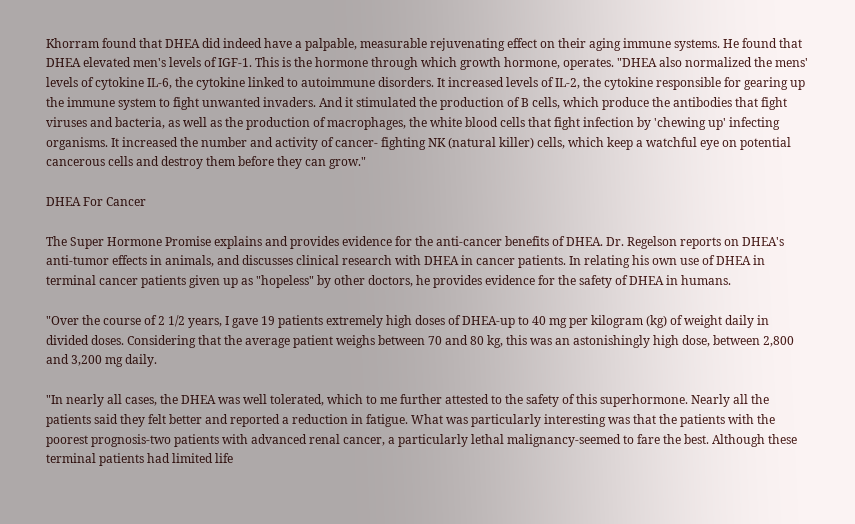Khorram found that DHEA did indeed have a palpable, measurable rejuvenating effect on their aging immune systems. He found that DHEA elevated men's levels of IGF-1. This is the hormone through which growth hormone, operates. "DHEA also normalized the mens' levels of cytokine IL-6, the cytokine linked to autoimmune disorders. It increased levels of IL-2, the cytokine responsible for gearing up the immune system to fight unwanted invaders. And it stimulated the production of B cells, which produce the antibodies that fight viruses and bacteria, as well as the production of macrophages, the white blood cells that fight infection by 'chewing up' infecting organisms. It increased the number and activity of cancer- fighting NK (natural killer) cells, which keep a watchful eye on potential cancerous cells and destroy them before they can grow."

DHEA For Cancer

The Super Hormone Promise explains and provides evidence for the anti-cancer benefits of DHEA. Dr. Regelson reports on DHEA's anti-tumor effects in animals, and discusses clinical research with DHEA in cancer patients. In relating his own use of DHEA in terminal cancer patients given up as "hopeless" by other doctors, he provides evidence for the safety of DHEA in humans.

"Over the course of 2 1/2 years, I gave 19 patients extremely high doses of DHEA-up to 40 mg per kilogram (kg) of weight daily in divided doses. Considering that the average patient weighs between 70 and 80 kg, this was an astonishingly high dose, between 2,800 and 3,200 mg daily.

"In nearly all cases, the DHEA was well tolerated, which to me further attested to the safety of this superhormone. Nearly all the patients said they felt better and reported a reduction in fatigue. What was particularly interesting was that the patients with the poorest prognosis-two patients with advanced renal cancer, a particularly lethal malignancy-seemed to fare the best. Although these terminal patients had limited life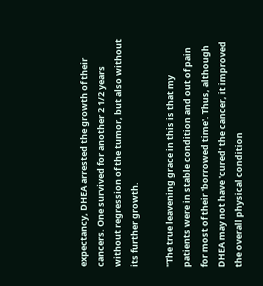expectancy, DHEA arrested the growth of their cancers. One survived for another 2 1/2 years without regression of the tumor, but also without its further growth.

"The true leavening grace in this is that my patients were in stable condition and out of pain for most of their 'borrowed time'. Thus, although DHEA may not have 'cured' the cancer, it improved the overall physical condition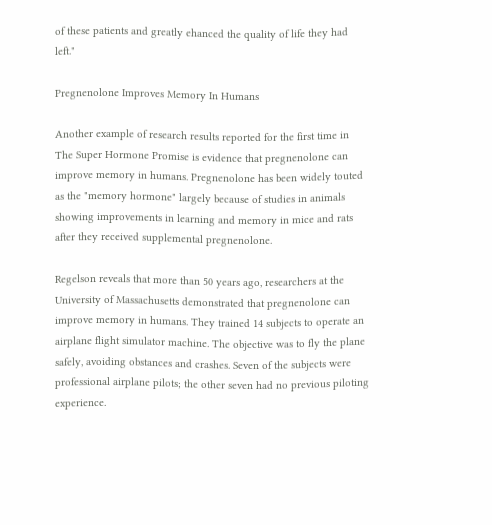of these patients and greatly ehanced the quality of life they had left."

Pregnenolone Improves Memory In Humans

Another example of research results reported for the first time in The Super Hormone Promise is evidence that pregnenolone can improve memory in humans. Pregnenolone has been widely touted as the "memory hormone" largely because of studies in animals showing improvements in learning and memory in mice and rats after they received supplemental pregnenolone.

Regelson reveals that more than 50 years ago, researchers at the University of Massachusetts demonstrated that pregnenolone can improve memory in humans. They trained 14 subjects to operate an airplane flight simulator machine. The objective was to fly the plane safely, avoiding obstances and crashes. Seven of the subjects were professional airplane pilots; the other seven had no previous piloting experience.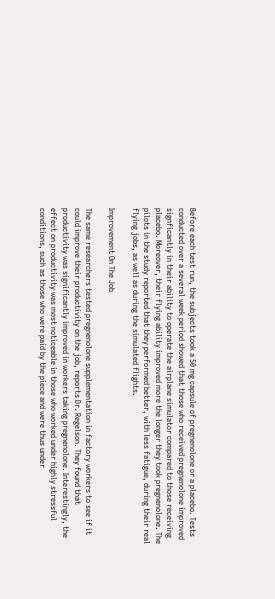Before each test run, the subjects took a 50 mg capsule of pregnenolone or a placebo. Tests conducted over a several week period showed that those who received pregnenolone improved signficantly in their ability to operate the airplane simulator compared to those receiving placebo. Moreover, their flying ability improved more the longer they took pregnenolone. The pilots in the study reported that they performed better, with less fatigue, during their real flying jobs, as well as during the simulated flights.

Improvement On The Job

The same researchers tested pregnenolone supplementation in factory workers to see if it could improve their productivity on the job, reports Dr. Regelson. They found that productivity was significantly improved in workers taking pregnenolone. Interestingly, the effect on productivity was most noticeable in those who worked under highly stressful conditions, such as those who were paid by the piece and were thus under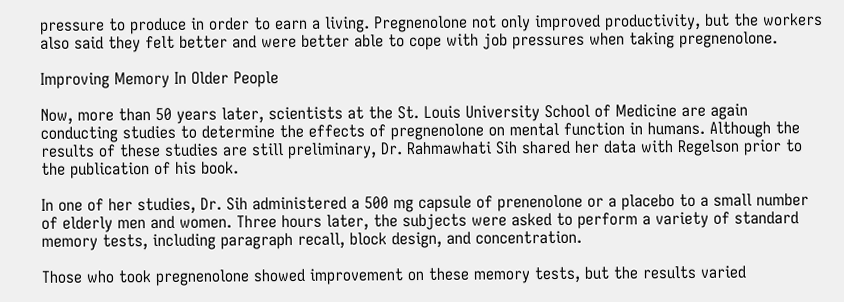pressure to produce in order to earn a living. Pregnenolone not only improved productivity, but the workers also said they felt better and were better able to cope with job pressures when taking pregnenolone.

Improving Memory In Older People

Now, more than 50 years later, scientists at the St. Louis University School of Medicine are again conducting studies to determine the effects of pregnenolone on mental function in humans. Although the results of these studies are still preliminary, Dr. Rahmawhati Sih shared her data with Regelson prior to the publication of his book.

In one of her studies, Dr. Sih administered a 500 mg capsule of prenenolone or a placebo to a small number of elderly men and women. Three hours later, the subjects were asked to perform a variety of standard memory tests, including paragraph recall, block design, and concentration.

Those who took pregnenolone showed improvement on these memory tests, but the results varied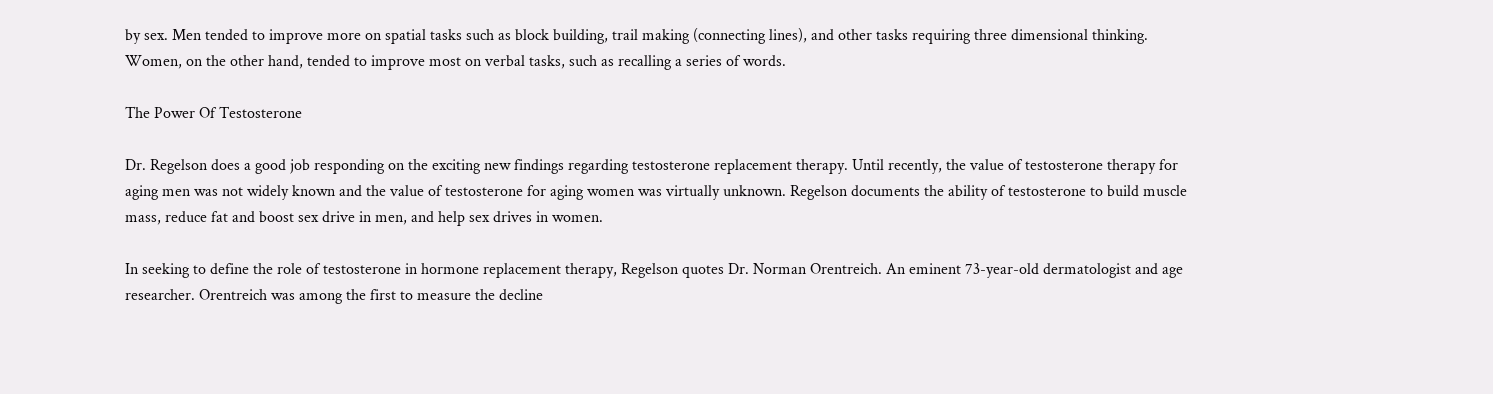by sex. Men tended to improve more on spatial tasks such as block building, trail making (connecting lines), and other tasks requiring three dimensional thinking. Women, on the other hand, tended to improve most on verbal tasks, such as recalling a series of words.

The Power Of Testosterone

Dr. Regelson does a good job responding on the exciting new findings regarding testosterone replacement therapy. Until recently, the value of testosterone therapy for aging men was not widely known and the value of testosterone for aging women was virtually unknown. Regelson documents the ability of testosterone to build muscle mass, reduce fat and boost sex drive in men, and help sex drives in women.

In seeking to define the role of testosterone in hormone replacement therapy, Regelson quotes Dr. Norman Orentreich. An eminent 73-year-old dermatologist and age researcher. Orentreich was among the first to measure the decline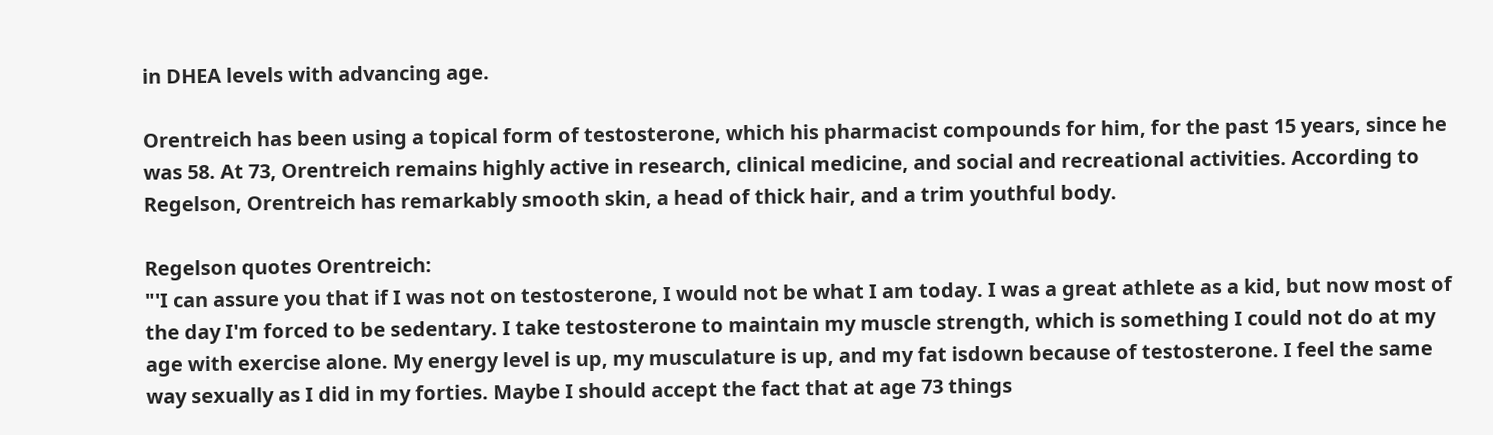in DHEA levels with advancing age.

Orentreich has been using a topical form of testosterone, which his pharmacist compounds for him, for the past 15 years, since he was 58. At 73, Orentreich remains highly active in research, clinical medicine, and social and recreational activities. According to Regelson, Orentreich has remarkably smooth skin, a head of thick hair, and a trim youthful body.

Regelson quotes Orentreich:
"'I can assure you that if I was not on testosterone, I would not be what I am today. I was a great athlete as a kid, but now most of the day I'm forced to be sedentary. I take testosterone to maintain my muscle strength, which is something I could not do at my age with exercise alone. My energy level is up, my musculature is up, and my fat isdown because of testosterone. I feel the same way sexually as I did in my forties. Maybe I should accept the fact that at age 73 things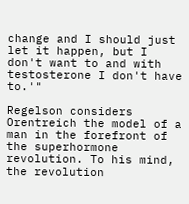change and I should just let it happen, but I don't want to and with testosterone I don't have to.'"

Regelson considers Orentreich the model of a man in the forefront of the superhormone revolution. To his mind, the revolution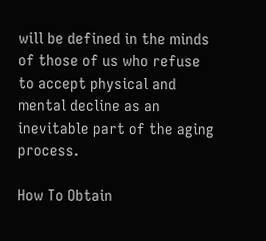will be defined in the minds of those of us who refuse to accept physical and mental decline as an inevitable part of the aging process.

How To Obtain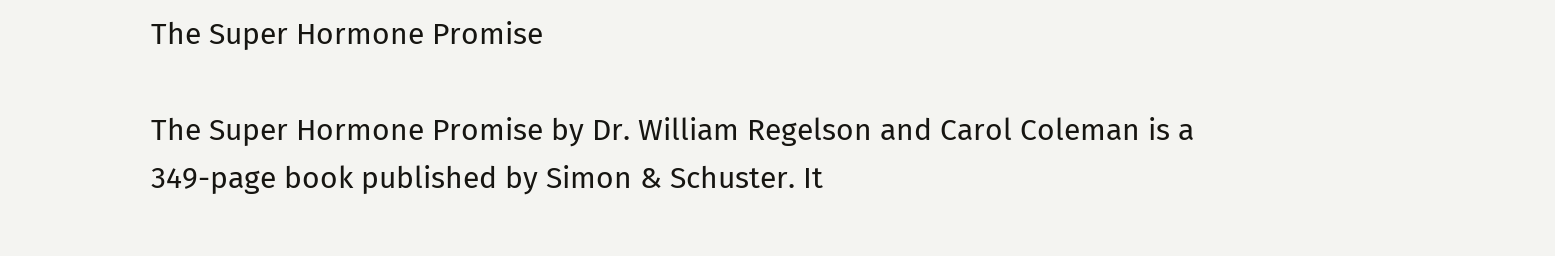The Super Hormone Promise

The Super Hormone Promise by Dr. William Regelson and Carol Coleman is a 349-page book published by Simon & Schuster. It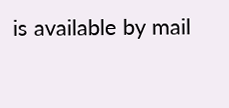is available by mail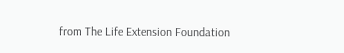from The Life Extension Foundation